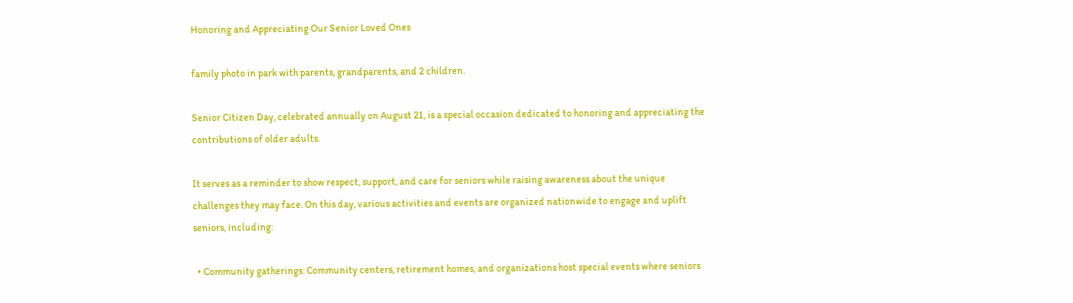Honoring and Appreciating Our Senior Loved Ones

family photo in park with parents, grandparents, and 2 children.

Senior Citizen Day, celebrated annually on August 21, is a special occasion dedicated to honoring and appreciating the contributions of older adults.

It serves as a reminder to show respect, support, and care for seniors while raising awareness about the unique challenges they may face. On this day, various activities and events are organized nationwide to engage and uplift seniors, including:

  • Community gatherings: Community centers, retirement homes, and organizations host special events where seniors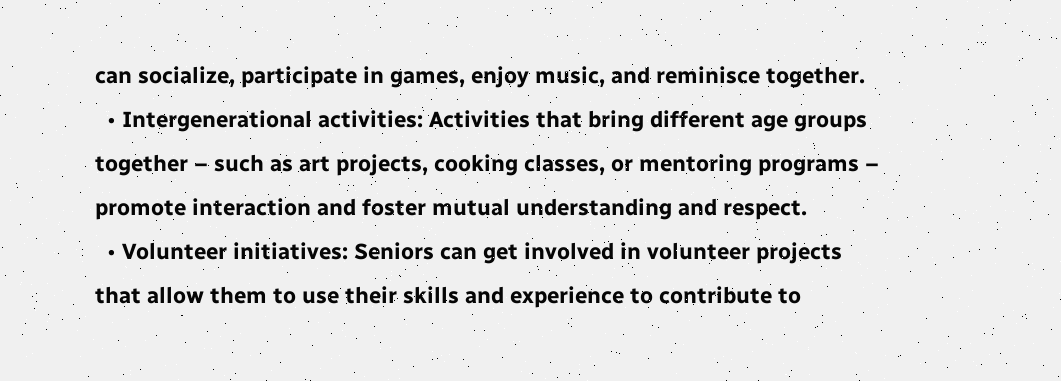can socialize, participate in games, enjoy music, and reminisce together.
  • Intergenerational activities: Activities that bring different age groups together – such as art projects, cooking classes, or mentoring programs – promote interaction and foster mutual understanding and respect.
  • Volunteer initiatives: Seniors can get involved in volunteer projects that allow them to use their skills and experience to contribute to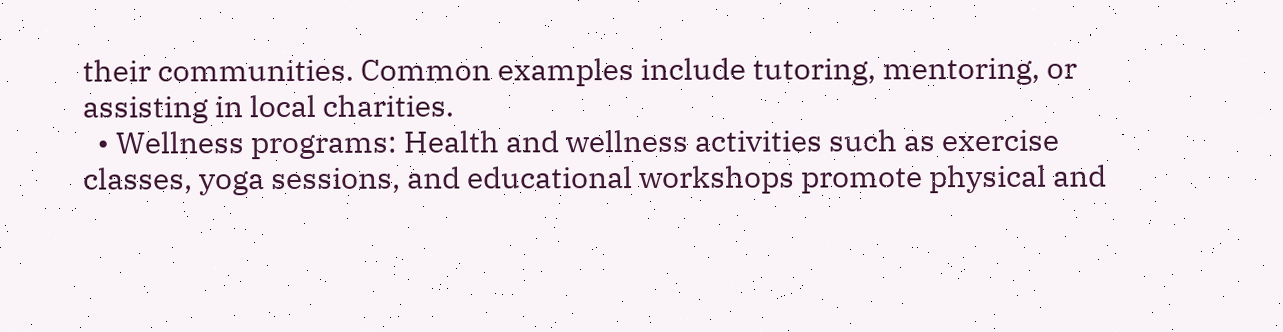their communities. Common examples include tutoring, mentoring, or assisting in local charities.
  • Wellness programs: Health and wellness activities such as exercise classes, yoga sessions, and educational workshops promote physical and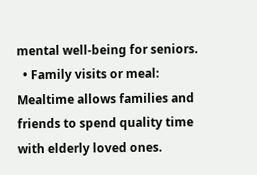mental well-being for seniors.
  • Family visits or meal: Mealtime allows families and friends to spend quality time with elderly loved ones.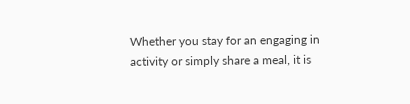Whether you stay for an engaging in activity or simply share a meal, it is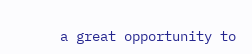a great opportunity to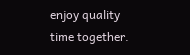enjoy quality time together.